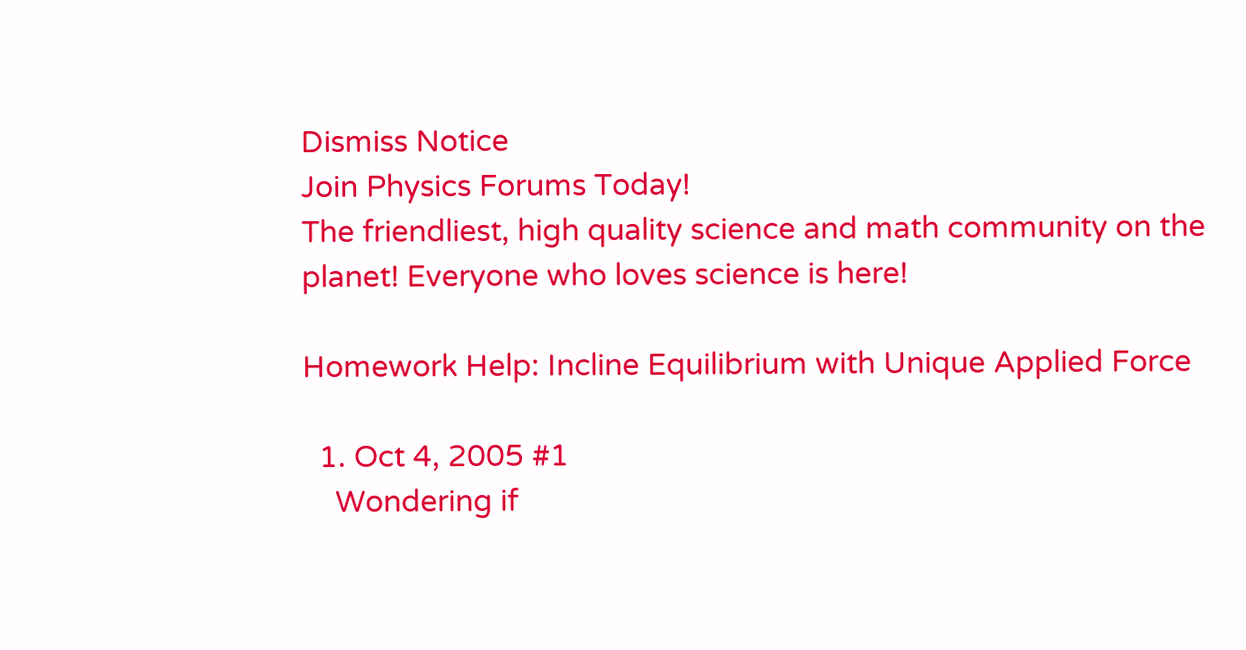Dismiss Notice
Join Physics Forums Today!
The friendliest, high quality science and math community on the planet! Everyone who loves science is here!

Homework Help: Incline Equilibrium with Unique Applied Force

  1. Oct 4, 2005 #1
    Wondering if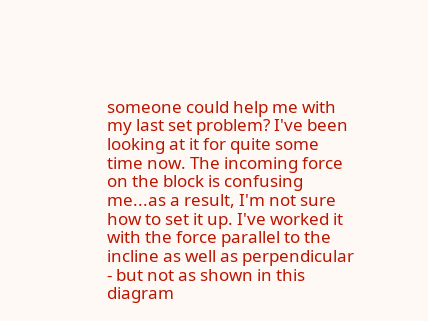someone could help me with my last set problem? I've been looking at it for quite some time now. The incoming force on the block is confusing me...as a result, I'm not sure how to set it up. I've worked it with the force parallel to the incline as well as perpendicular - but not as shown in this diagram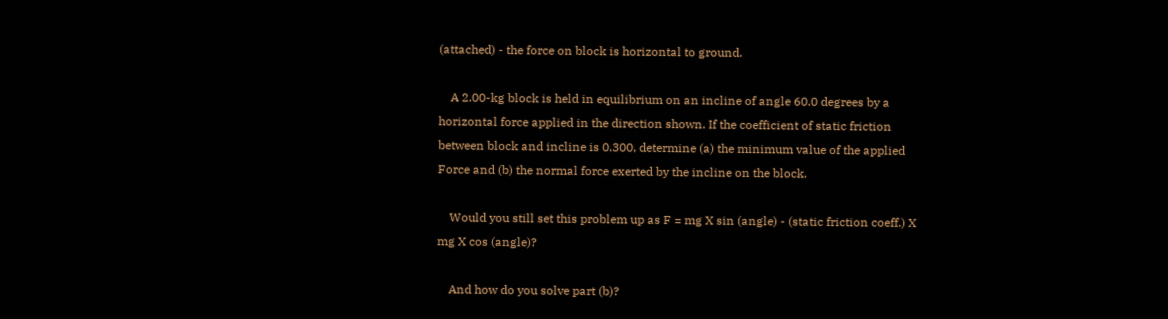(attached) - the force on block is horizontal to ground.

    A 2.00-kg block is held in equilibrium on an incline of angle 60.0 degrees by a horizontal force applied in the direction shown. If the coefficient of static friction between block and incline is 0.300, determine (a) the minimum value of the applied Force and (b) the normal force exerted by the incline on the block.

    Would you still set this problem up as F = mg X sin (angle) - (static friction coeff.) X mg X cos (angle)?

    And how do you solve part (b)?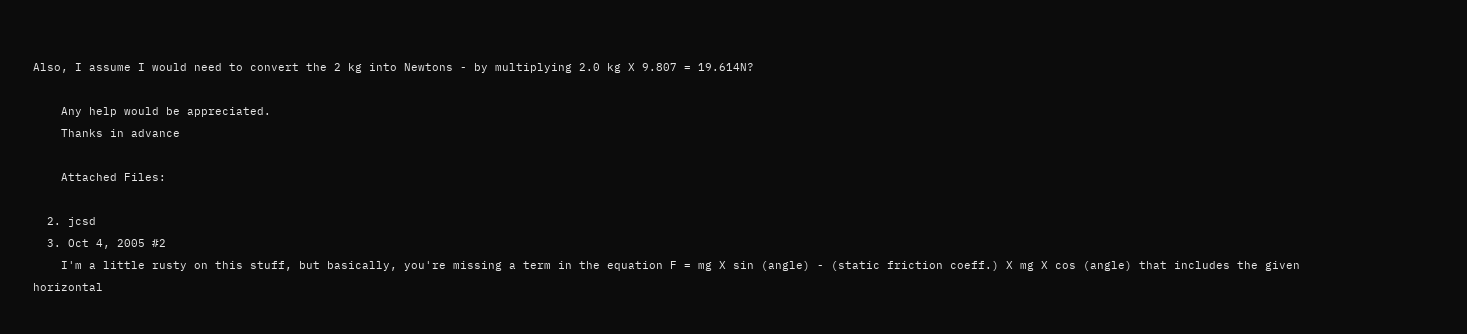Also, I assume I would need to convert the 2 kg into Newtons - by multiplying 2.0 kg X 9.807 = 19.614N?

    Any help would be appreciated.
    Thanks in advance

    Attached Files:

  2. jcsd
  3. Oct 4, 2005 #2
    I'm a little rusty on this stuff, but basically, you're missing a term in the equation F = mg X sin (angle) - (static friction coeff.) X mg X cos (angle) that includes the given horizontal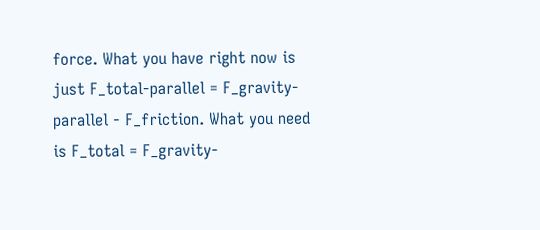force. What you have right now is just F_total-parallel = F_gravity-parallel - F_friction. What you need is F_total = F_gravity-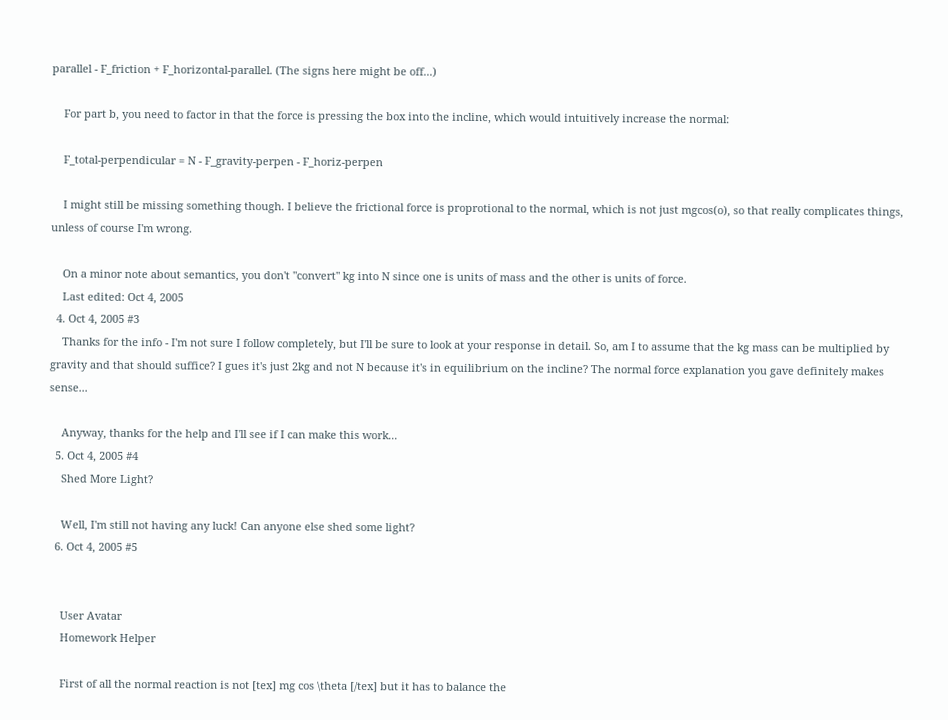parallel - F_friction + F_horizontal-parallel. (The signs here might be off...)

    For part b, you need to factor in that the force is pressing the box into the incline, which would intuitively increase the normal:

    F_total-perpendicular = N - F_gravity-perpen - F_horiz-perpen

    I might still be missing something though. I believe the frictional force is proprotional to the normal, which is not just mgcos(o), so that really complicates things, unless of course I'm wrong.

    On a minor note about semantics, you don't "convert" kg into N since one is units of mass and the other is units of force.
    Last edited: Oct 4, 2005
  4. Oct 4, 2005 #3
    Thanks for the info - I'm not sure I follow completely, but I'll be sure to look at your response in detail. So, am I to assume that the kg mass can be multiplied by gravity and that should suffice? I gues it's just 2kg and not N because it's in equilibrium on the incline? The normal force explanation you gave definitely makes sense...

    Anyway, thanks for the help and I'll see if I can make this work...
  5. Oct 4, 2005 #4
    Shed More Light?

    Well, I'm still not having any luck! Can anyone else shed some light?
  6. Oct 4, 2005 #5


    User Avatar
    Homework Helper

    First of all the normal reaction is not [tex] mg cos \theta [/tex] but it has to balance the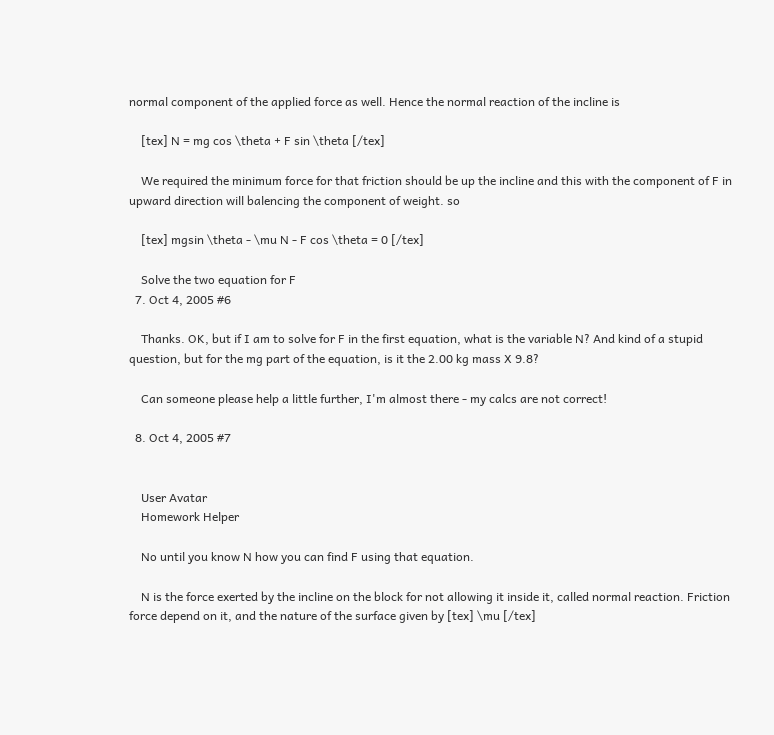normal component of the applied force as well. Hence the normal reaction of the incline is

    [tex] N = mg cos \theta + F sin \theta [/tex]

    We required the minimum force for that friction should be up the incline and this with the component of F in upward direction will balencing the component of weight. so

    [tex] mgsin \theta - \mu N - F cos \theta = 0 [/tex]

    Solve the two equation for F
  7. Oct 4, 2005 #6

    Thanks. OK, but if I am to solve for F in the first equation, what is the variable N? And kind of a stupid question, but for the mg part of the equation, is it the 2.00 kg mass X 9.8?

    Can someone please help a little further, I'm almost there - my calcs are not correct!

  8. Oct 4, 2005 #7


    User Avatar
    Homework Helper

    No until you know N how you can find F using that equation.

    N is the force exerted by the incline on the block for not allowing it inside it, called normal reaction. Friction force depend on it, and the nature of the surface given by [tex] \mu [/tex]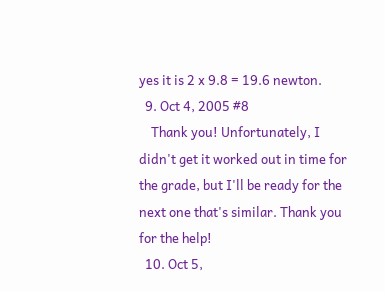yes it is 2 x 9.8 = 19.6 newton.
  9. Oct 4, 2005 #8
    Thank you! Unfortunately, I didn't get it worked out in time for the grade, but I'll be ready for the next one that's similar. Thank you for the help!
  10. Oct 5,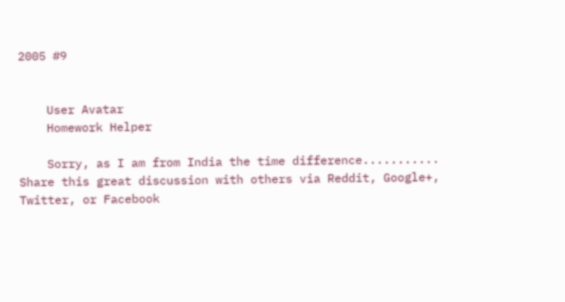2005 #9


    User Avatar
    Homework Helper

    Sorry, as I am from India the time difference...........
Share this great discussion with others via Reddit, Google+, Twitter, or Facebook